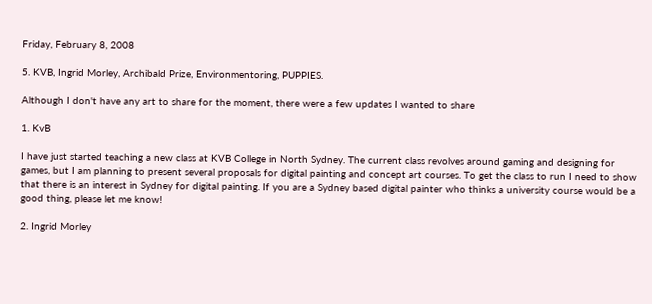Friday, February 8, 2008

5. KVB, Ingrid Morley, Archibald Prize, Environmentoring, PUPPIES.

Although I don't have any art to share for the moment, there were a few updates I wanted to share

1. KvB

I have just started teaching a new class at KVB College in North Sydney. The current class revolves around gaming and designing for games, but I am planning to present several proposals for digital painting and concept art courses. To get the class to run I need to show that there is an interest in Sydney for digital painting. If you are a Sydney based digital painter who thinks a university course would be a good thing, please let me know!

2. Ingrid Morley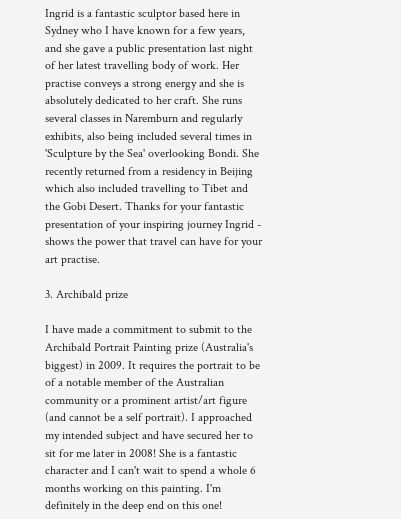Ingrid is a fantastic sculptor based here in Sydney who I have known for a few years, and she gave a public presentation last night of her latest travelling body of work. Her practise conveys a strong energy and she is absolutely dedicated to her craft. She runs several classes in Naremburn and regularly exhibits, also being included several times in 'Sculpture by the Sea' overlooking Bondi. She recently returned from a residency in Beijing which also included travelling to Tibet and the Gobi Desert. Thanks for your fantastic presentation of your inspiring journey Ingrid - shows the power that travel can have for your art practise.

3. Archibald prize

I have made a commitment to submit to the Archibald Portrait Painting prize (Australia's biggest) in 2009. It requires the portrait to be of a notable member of the Australian community or a prominent artist/art figure (and cannot be a self portrait). I approached my intended subject and have secured her to sit for me later in 2008! She is a fantastic character and I can't wait to spend a whole 6 months working on this painting. I'm definitely in the deep end on this one!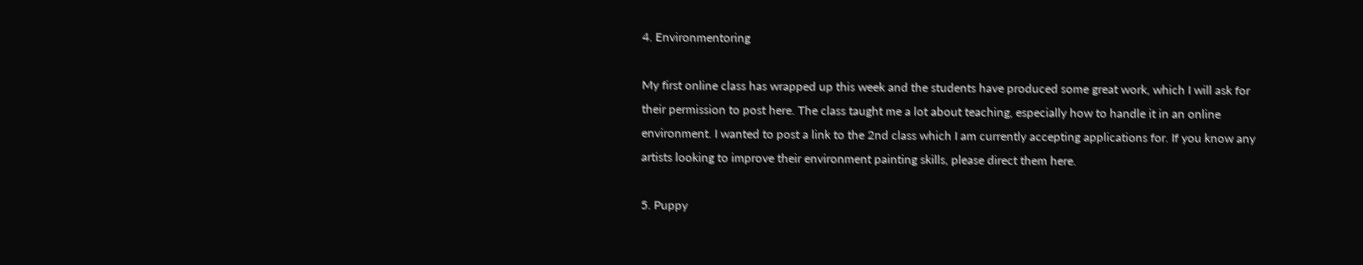4. Environmentoring

My first online class has wrapped up this week and the students have produced some great work, which I will ask for their permission to post here. The class taught me a lot about teaching, especially how to handle it in an online environment. I wanted to post a link to the 2nd class which I am currently accepting applications for. If you know any artists looking to improve their environment painting skills, please direct them here.

5. Puppy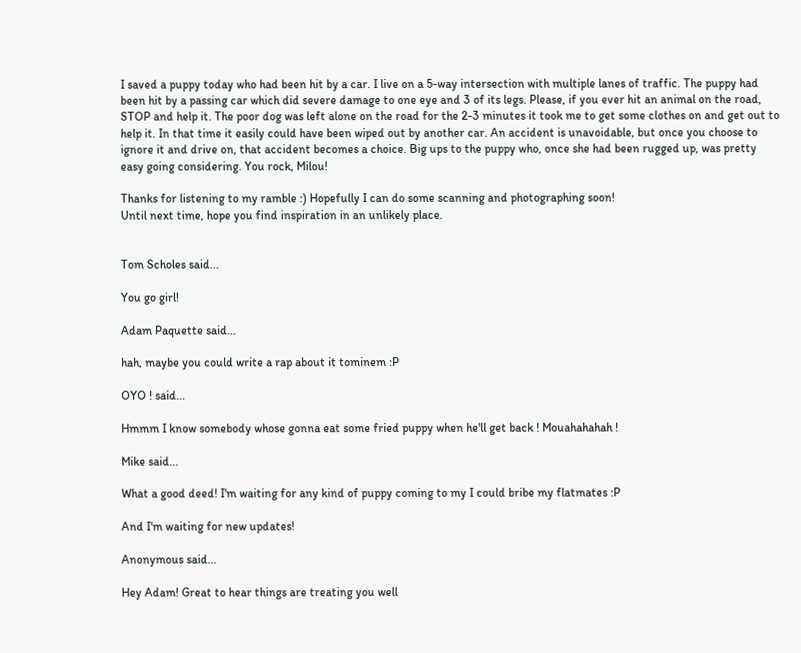I saved a puppy today who had been hit by a car. I live on a 5-way intersection with multiple lanes of traffic. The puppy had been hit by a passing car which did severe damage to one eye and 3 of its legs. Please, if you ever hit an animal on the road, STOP and help it. The poor dog was left alone on the road for the 2-3 minutes it took me to get some clothes on and get out to help it. In that time it easily could have been wiped out by another car. An accident is unavoidable, but once you choose to ignore it and drive on, that accident becomes a choice. Big ups to the puppy who, once she had been rugged up, was pretty easy going considering. You rock, Milou!

Thanks for listening to my ramble :) Hopefully I can do some scanning and photographing soon!
Until next time, hope you find inspiration in an unlikely place.


Tom Scholes said...

You go girl!

Adam Paquette said...

hah, maybe you could write a rap about it tominem :P

OYO ! said...

Hmmm I know somebody whose gonna eat some fried puppy when he'll get back ! Mouahahahah !

Mike said...

What a good deed! I'm waiting for any kind of puppy coming to my I could bribe my flatmates :P

And I'm waiting for new updates!

Anonymous said...

Hey Adam! Great to hear things are treating you well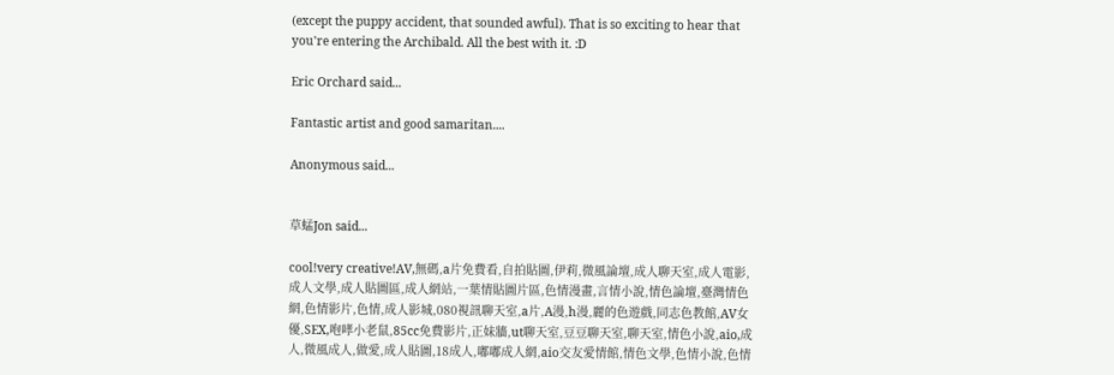(except the puppy accident, that sounded awful). That is so exciting to hear that you're entering the Archibald. All the best with it. :D

Eric Orchard said...

Fantastic artist and good samaritan....

Anonymous said...


草蜢Jon said...

cool!very creative!AV,無碼,a片免費看,自拍貼圖,伊莉,微風論壇,成人聊天室,成人電影,成人文學,成人貼圖區,成人網站,一葉情貼圖片區,色情漫畫,言情小說,情色論壇,臺灣情色網,色情影片,色情,成人影城,080視訊聊天室,a片,A漫,h漫,麗的色遊戲,同志色教館,AV女優,SEX,咆哮小老鼠,85cc免費影片,正妹牆,ut聊天室,豆豆聊天室,聊天室,情色小說,aio,成人,微風成人,做愛,成人貼圖,18成人,嘟嘟成人網,aio交友愛情館,情色文學,色情小說,色情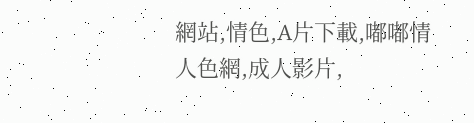網站,情色,A片下載,嘟嘟情人色網,成人影片,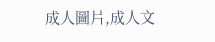成人圖片,成人文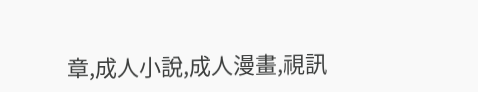章,成人小說,成人漫畫,視訊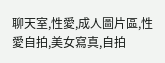聊天室,性愛,成人圖片區,性愛自拍,美女寫真,自拍